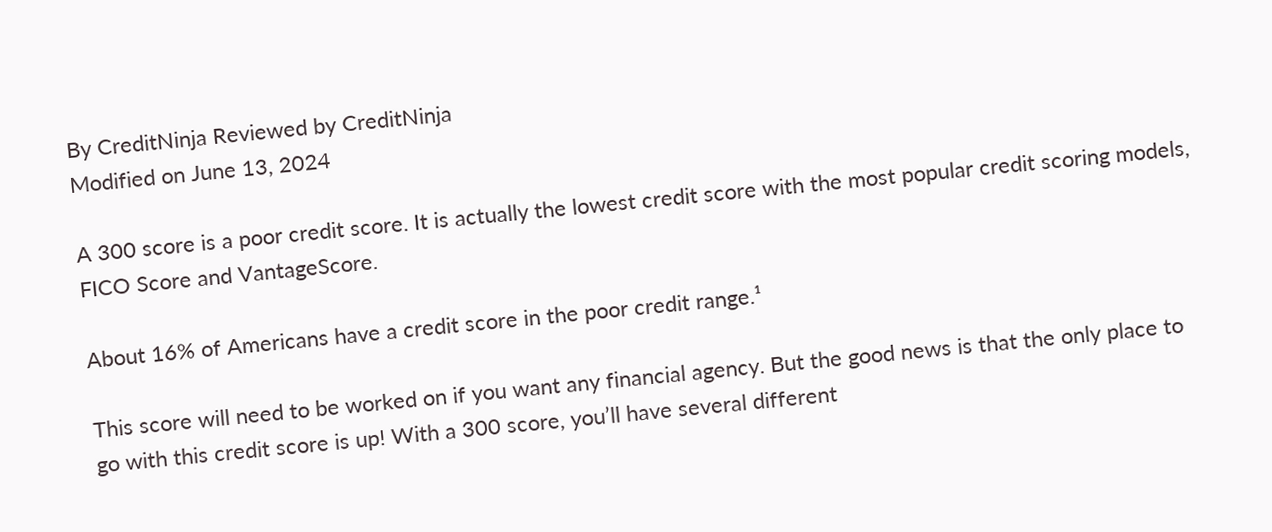By CreditNinja Reviewed by CreditNinja
Modified on June 13, 2024

A 300 score is a poor credit score. It is actually the lowest credit score with the most popular credit scoring models, FICO Score and VantageScore.

About 16% of Americans have a credit score in the poor credit range.¹

This score will need to be worked on if you want any financial agency. But the good news is that the only place to go with this credit score is up! With a 300 score, you’ll have several different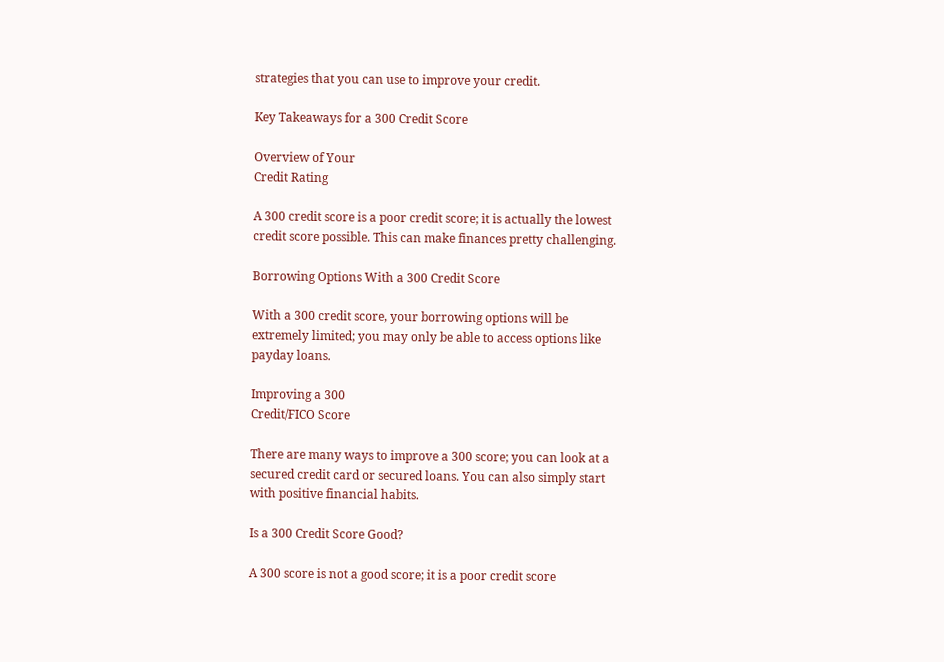strategies that you can use to improve your credit.

Key Takeaways for a 300 Credit Score

Overview of Your
Credit Rating

A 300 credit score is a poor credit score; it is actually the lowest credit score possible. This can make finances pretty challenging.

Borrowing Options With a 300 Credit Score

With a 300 credit score, your borrowing options will be extremely limited; you may only be able to access options like payday loans.

Improving a 300
Credit/FICO Score

There are many ways to improve a 300 score; you can look at a secured credit card or secured loans. You can also simply start with positive financial habits.

Is a 300 Credit Score Good?

A 300 score is not a good score; it is a poor credit score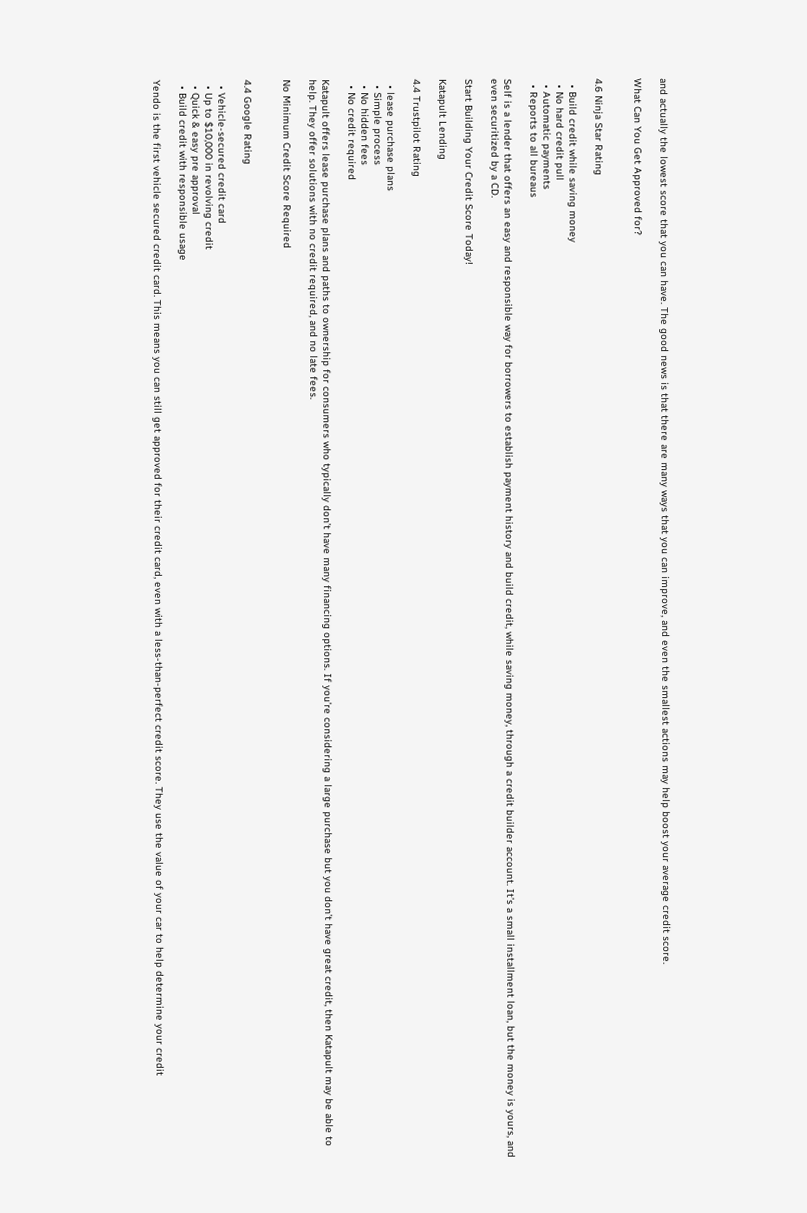and actually the lowest score that you can have. The good news is that there are many ways that you can improve, and even the smallest actions may help boost your average credit score.

What Can You Get Approved for?


4.6 Ninja Star Rating

  • Build credit while saving money
  • No hard credit pull
  • Automatic payments
  • Reports to all bureaus

Self is a lender that offers an easy and responsible way for borrowers to establish payment history and build credit, while saving money, through a credit builder account. It’s a small installment loan, but the money is yours, and even securitized by a CD.

Start Building Your Credit Score Today!

Katapult Lending

4.4 Trustpilot Rating

  • lease purchase plans
  • Simple process
  • No hidden fees
  • No credit required

Katapult offers lease purchase plans and paths to ownership for consumers who typically don’t have many financing options. If you’re considering a large purchase but you don’t have great credit, then Katapult may be able to help. They offer solutions with no credit required, and no late fees.

No Minimum Credit Score Required


4.4 Google Rating

  • Vehicle-secured credit card
  • Up to $10,000 in revolving credit
  • Quick & easy pre approval
  • Build credit with responsible usage

Yendo is the first vehicle secured credit card. This means you can still get approved for their credit card, even with a less-than-perfect credit score. They use the value of your car to help determine your credit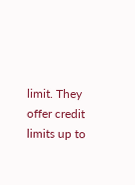limit. They offer credit limits up to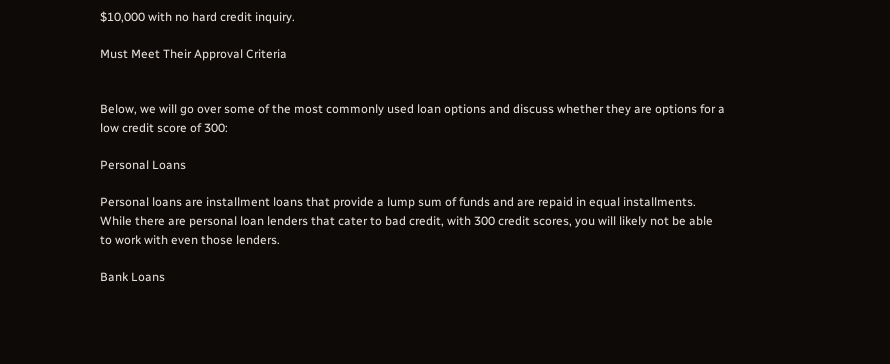$10,000 with no hard credit inquiry.

Must Meet Their Approval Criteria


Below, we will go over some of the most commonly used loan options and discuss whether they are options for a low credit score of 300:

Personal Loans

Personal loans are installment loans that provide a lump sum of funds and are repaid in equal installments. While there are personal loan lenders that cater to bad credit, with 300 credit scores, you will likely not be able to work with even those lenders.

Bank Loans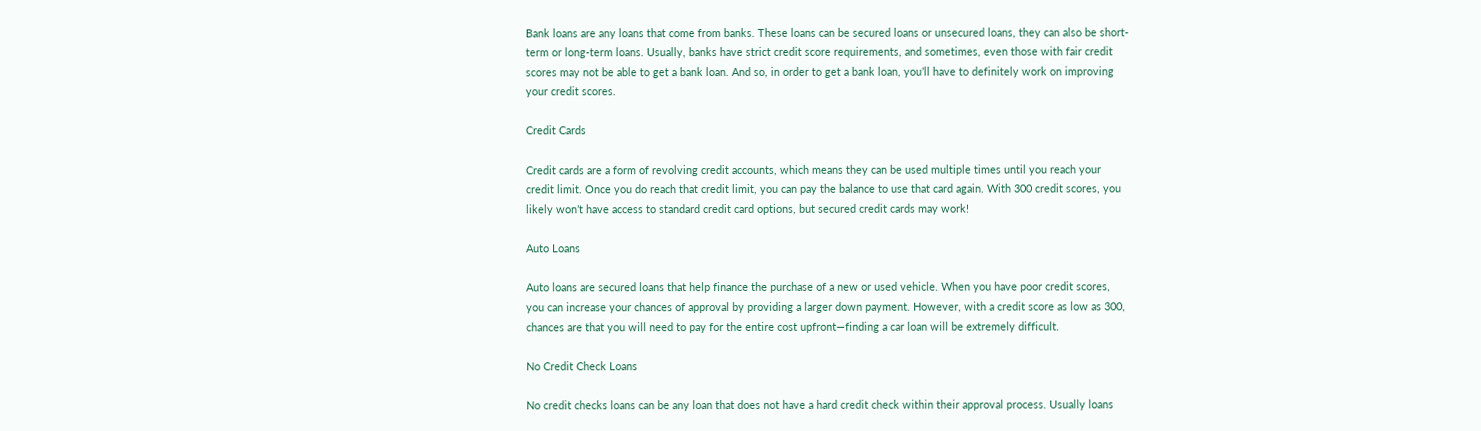Bank loans are any loans that come from banks. These loans can be secured loans or unsecured loans, they can also be short-term or long-term loans. Usually, banks have strict credit score requirements, and sometimes, even those with fair credit scores may not be able to get a bank loan. And so, in order to get a bank loan, you’ll have to definitely work on improving your credit scores.

Credit Cards

Credit cards are a form of revolving credit accounts, which means they can be used multiple times until you reach your credit limit. Once you do reach that credit limit, you can pay the balance to use that card again. With 300 credit scores, you likely won’t have access to standard credit card options, but secured credit cards may work!

Auto Loans

Auto loans are secured loans that help finance the purchase of a new or used vehicle. When you have poor credit scores, you can increase your chances of approval by providing a larger down payment. However, with a credit score as low as 300, chances are that you will need to pay for the entire cost upfront—finding a car loan will be extremely difficult.

No Credit Check Loans

No credit checks loans can be any loan that does not have a hard credit check within their approval process. Usually loans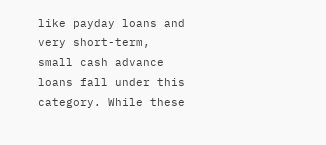like payday loans and very short-term, small cash advance loans fall under this category. While these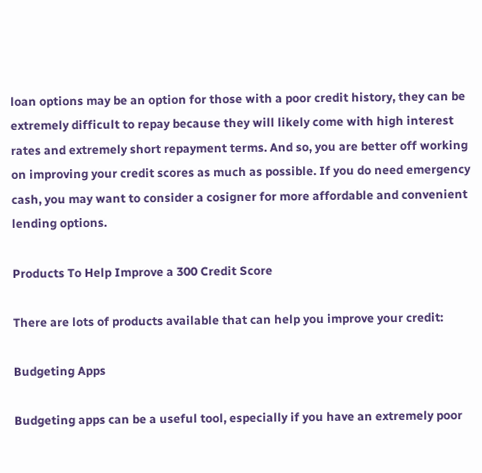loan options may be an option for those with a poor credit history, they can be extremely difficult to repay because they will likely come with high interest rates and extremely short repayment terms. And so, you are better off working on improving your credit scores as much as possible. If you do need emergency cash, you may want to consider a cosigner for more affordable and convenient lending options.

Products To Help Improve a 300 Credit Score

There are lots of products available that can help you improve your credit:

Budgeting Apps

Budgeting apps can be a useful tool, especially if you have an extremely poor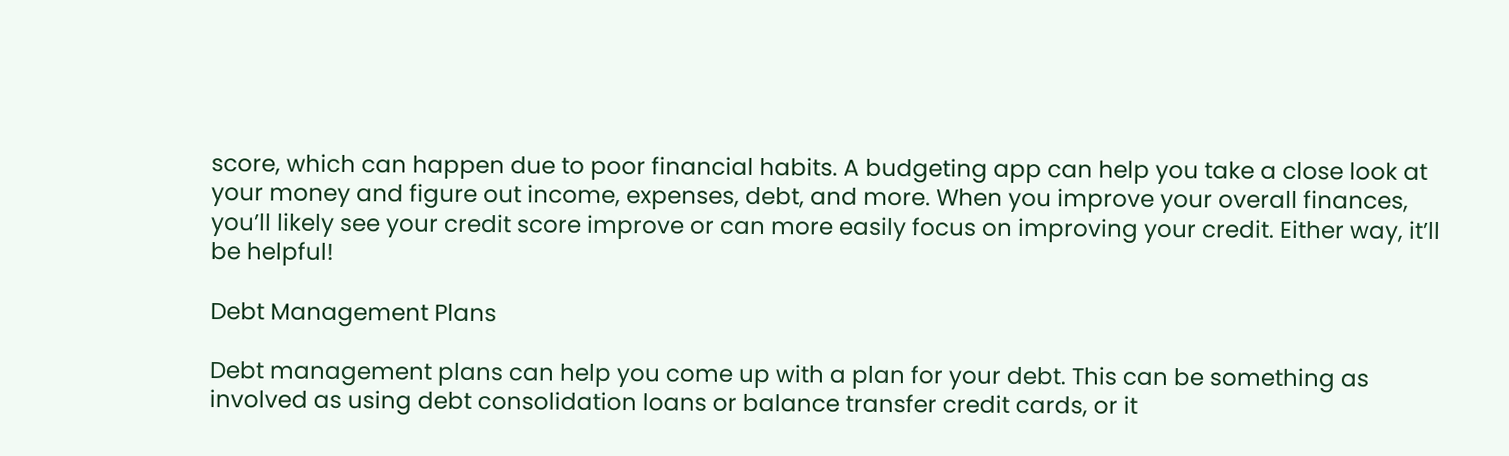score, which can happen due to poor financial habits. A budgeting app can help you take a close look at your money and figure out income, expenses, debt, and more. When you improve your overall finances, you’ll likely see your credit score improve or can more easily focus on improving your credit. Either way, it’ll be helpful!

Debt Management Plans

Debt management plans can help you come up with a plan for your debt. This can be something as involved as using debt consolidation loans or balance transfer credit cards, or it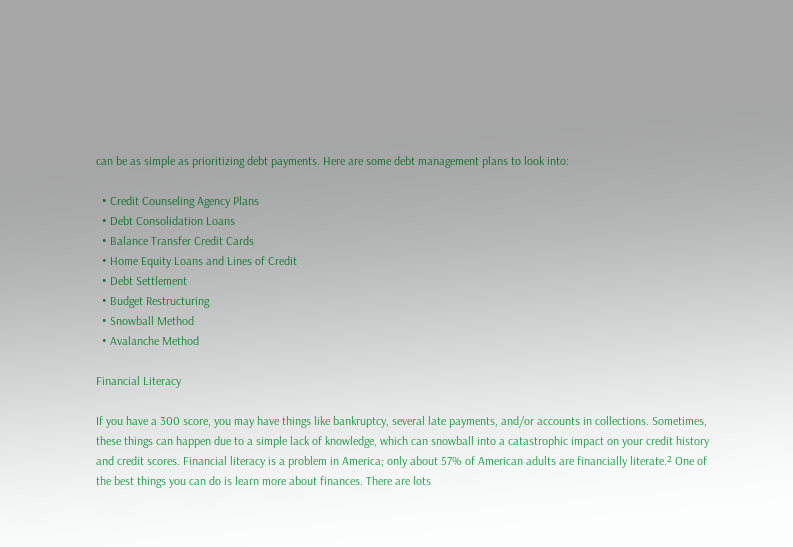can be as simple as prioritizing debt payments. Here are some debt management plans to look into:

  • Credit Counseling Agency Plans
  • Debt Consolidation Loans
  • Balance Transfer Credit Cards
  • Home Equity Loans and Lines of Credit
  • Debt Settlement
  • Budget Restructuring
  • Snowball Method
  • Avalanche Method

Financial Literacy

If you have a 300 score, you may have things like bankruptcy, several late payments, and/or accounts in collections. Sometimes, these things can happen due to a simple lack of knowledge, which can snowball into a catastrophic impact on your credit history and credit scores. Financial literacy is a problem in America; only about 57% of American adults are financially literate.² One of the best things you can do is learn more about finances. There are lots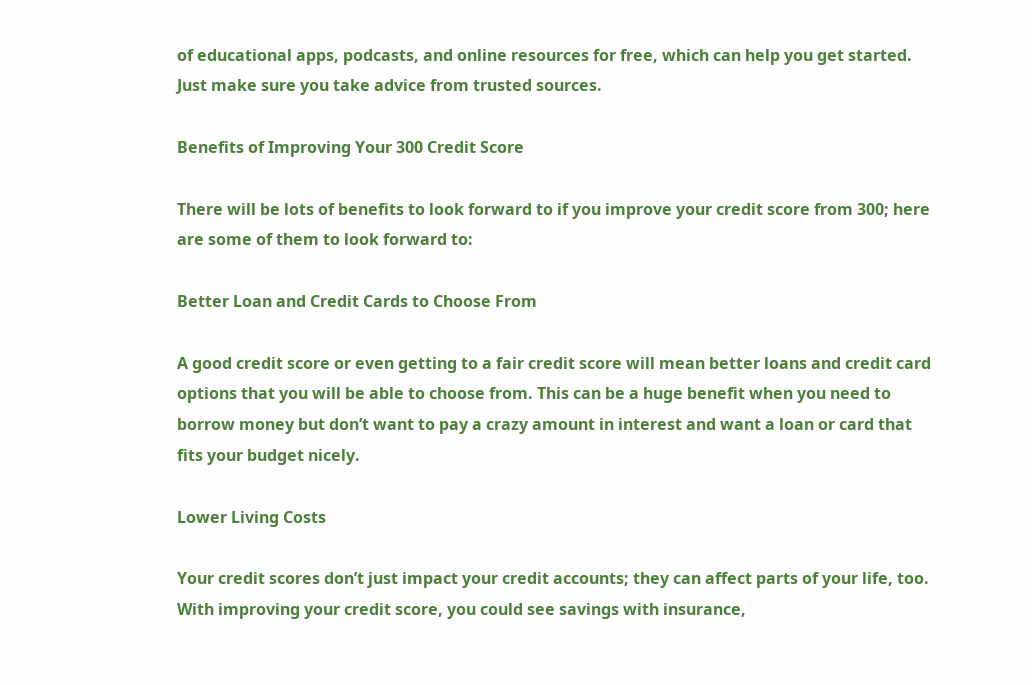of educational apps, podcasts, and online resources for free, which can help you get started. Just make sure you take advice from trusted sources.

Benefits of Improving Your 300 Credit Score

There will be lots of benefits to look forward to if you improve your credit score from 300; here are some of them to look forward to:

Better Loan and Credit Cards to Choose From

A good credit score or even getting to a fair credit score will mean better loans and credit card options that you will be able to choose from. This can be a huge benefit when you need to borrow money but don’t want to pay a crazy amount in interest and want a loan or card that fits your budget nicely.

Lower Living Costs

Your credit scores don’t just impact your credit accounts; they can affect parts of your life, too. With improving your credit score, you could see savings with insurance,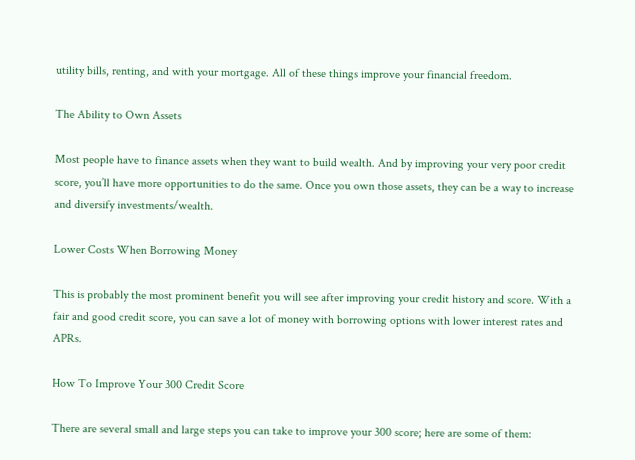utility bills, renting, and with your mortgage. All of these things improve your financial freedom.

The Ability to Own Assets

Most people have to finance assets when they want to build wealth. And by improving your very poor credit score, you’ll have more opportunities to do the same. Once you own those assets, they can be a way to increase and diversify investments/wealth.

Lower Costs When Borrowing Money

This is probably the most prominent benefit you will see after improving your credit history and score. With a fair and good credit score, you can save a lot of money with borrowing options with lower interest rates and APRs.

How To Improve Your 300 Credit Score

There are several small and large steps you can take to improve your 300 score; here are some of them: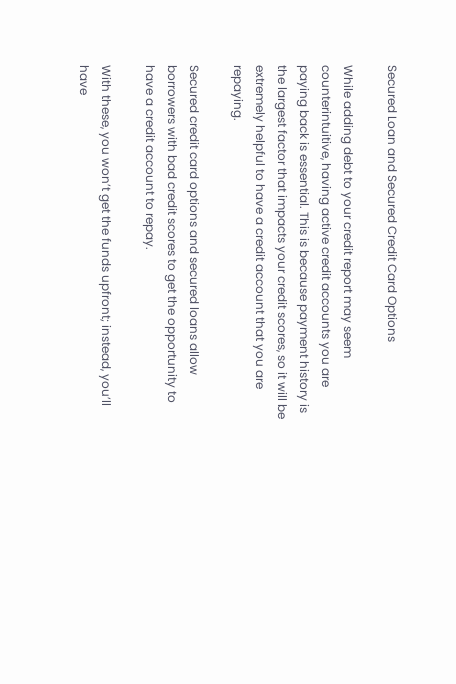Secured Loan and Secured Credit Card Options

While adding debt to your credit report may seem counterintuitive, having active credit accounts you are paying back is essential. This is because payment history is the largest factor that impacts your credit scores, so it will be extremely helpful to have a credit account that you are repaying.

Secured credit card options and secured loans allow borrowers with bad credit scores to get the opportunity to have a credit account to repay.

With these, you won’t get the funds upfront; instead, you’ll have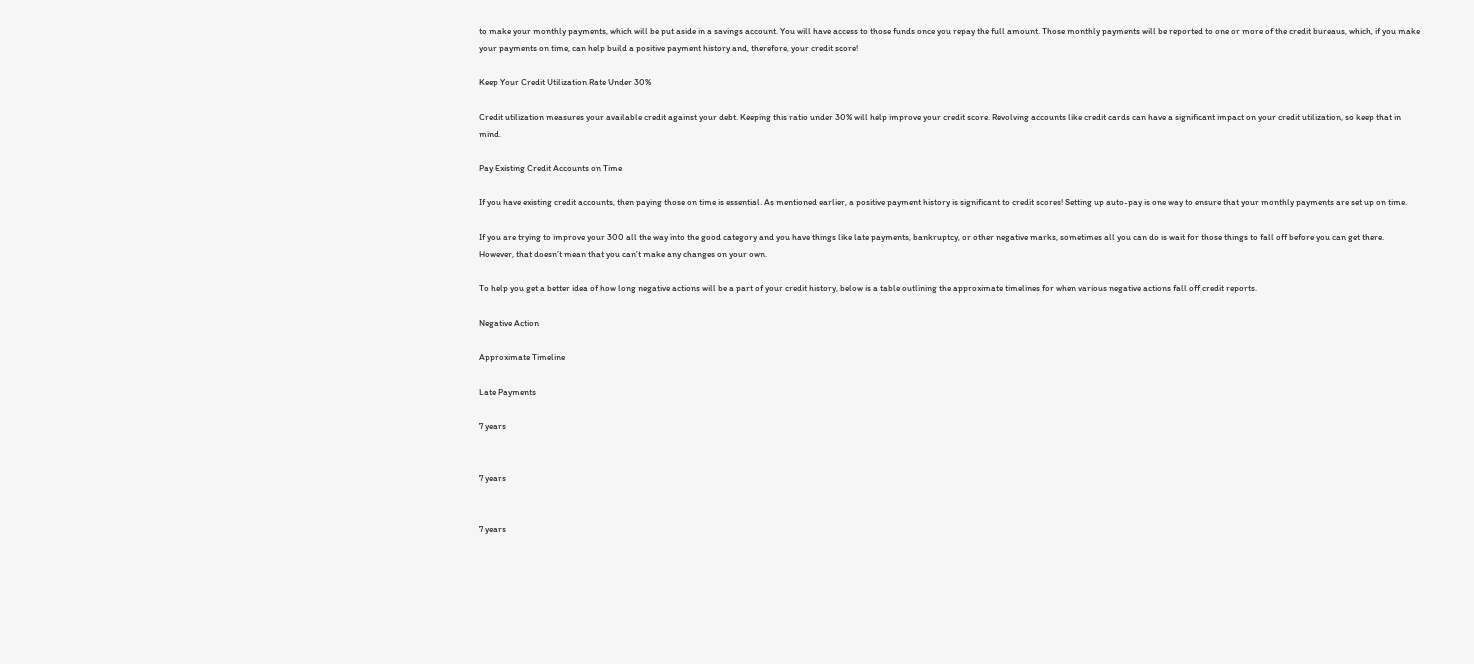to make your monthly payments, which will be put aside in a savings account. You will have access to those funds once you repay the full amount. Those monthly payments will be reported to one or more of the credit bureaus, which, if you make your payments on time, can help build a positive payment history and, therefore, your credit score!

Keep Your Credit Utilization Rate Under 30%

Credit utilization measures your available credit against your debt. Keeping this ratio under 30% will help improve your credit score. Revolving accounts like credit cards can have a significant impact on your credit utilization, so keep that in mind.

Pay Existing Credit Accounts on Time

If you have existing credit accounts, then paying those on time is essential. As mentioned earlier, a positive payment history is significant to credit scores! Setting up auto-pay is one way to ensure that your monthly payments are set up on time.

If you are trying to improve your 300 all the way into the good category and you have things like late payments, bankruptcy, or other negative marks, sometimes all you can do is wait for those things to fall off before you can get there. However, that doesn’t mean that you can’t make any changes on your own.

To help you get a better idea of how long negative actions will be a part of your credit history, below is a table outlining the approximate timelines for when various negative actions fall off credit reports.

Negative Action

Approximate Timeline

Late Payments

7 years


7 years


7 years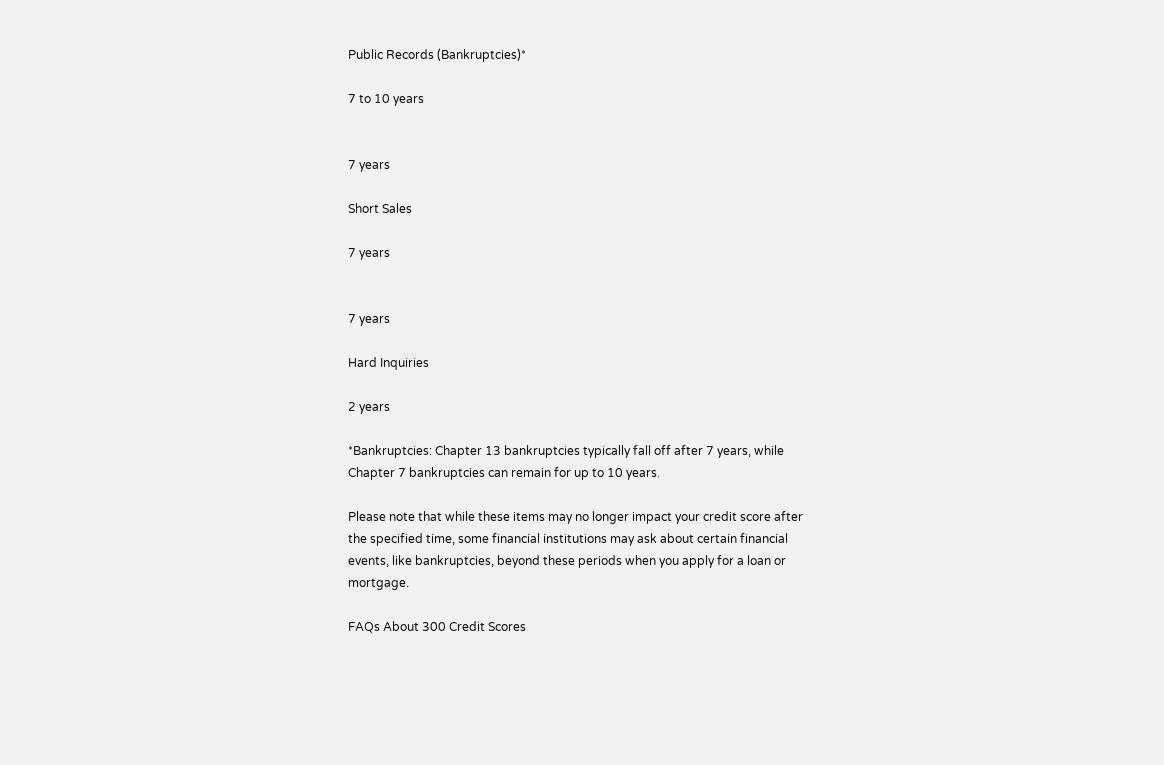Public Records (Bankruptcies)*

7 to 10 years


7 years

Short Sales

7 years


7 years

Hard Inquiries

2 years

*Bankruptcies: Chapter 13 bankruptcies typically fall off after 7 years, while Chapter 7 bankruptcies can remain for up to 10 years.

Please note that while these items may no longer impact your credit score after the specified time, some financial institutions may ask about certain financial events, like bankruptcies, beyond these periods when you apply for a loan or mortgage.

FAQs About 300 Credit Scores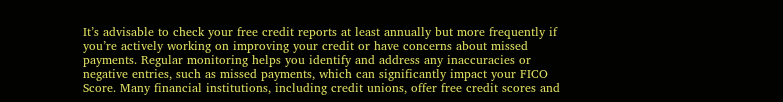It’s advisable to check your free credit reports at least annually but more frequently if you’re actively working on improving your credit or have concerns about missed payments. Regular monitoring helps you identify and address any inaccuracies or negative entries, such as missed payments, which can significantly impact your FICO Score. Many financial institutions, including credit unions, offer free credit scores and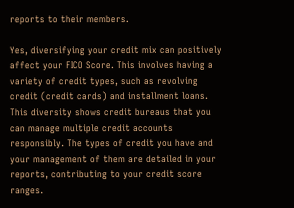reports to their members.

Yes, diversifying your credit mix can positively affect your FICO Score. This involves having a variety of credit types, such as revolving credit (credit cards) and installment loans. This diversity shows credit bureaus that you can manage multiple credit accounts responsibly. The types of credit you have and your management of them are detailed in your reports, contributing to your credit score ranges.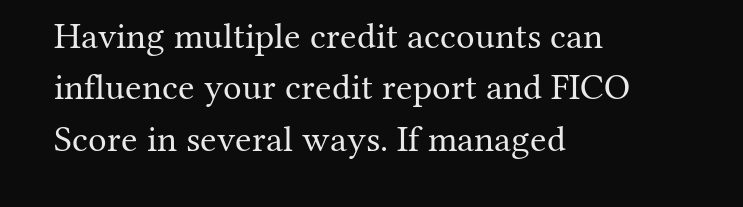Having multiple credit accounts can influence your credit report and FICO Score in several ways. If managed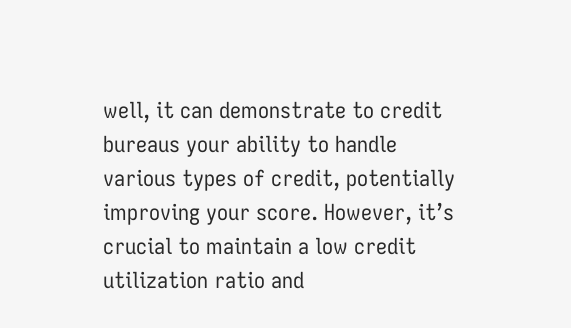well, it can demonstrate to credit bureaus your ability to handle various types of credit, potentially improving your score. However, it’s crucial to maintain a low credit utilization ratio and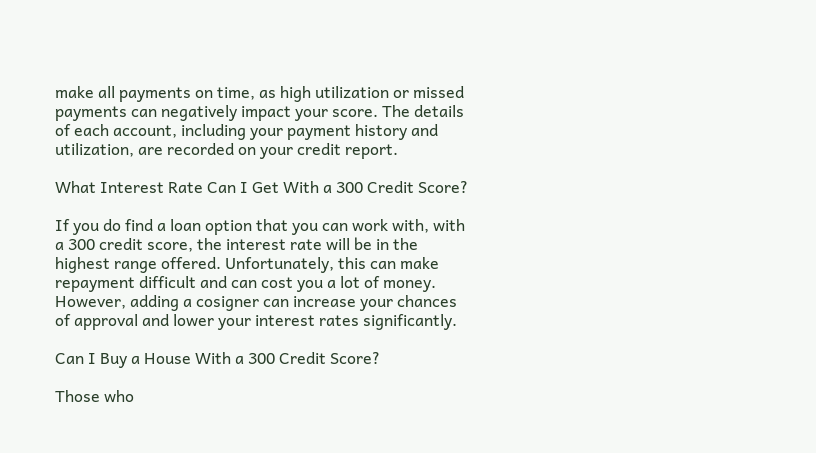make all payments on time, as high utilization or missed payments can negatively impact your score. The details of each account, including your payment history and utilization, are recorded on your credit report.

What Interest Rate Can I Get With a 300 Credit Score?

If you do find a loan option that you can work with, with a 300 credit score, the interest rate will be in the highest range offered. Unfortunately, this can make repayment difficult and can cost you a lot of money. However, adding a cosigner can increase your chances of approval and lower your interest rates significantly.

Can I Buy a House With a 300 Credit Score?

Those who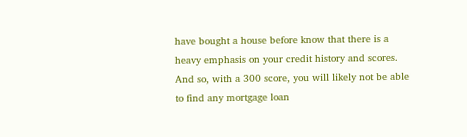have bought a house before know that there is a heavy emphasis on your credit history and scores. And so, with a 300 score, you will likely not be able to find any mortgage loan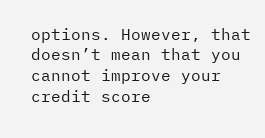options. However, that doesn’t mean that you cannot improve your credit score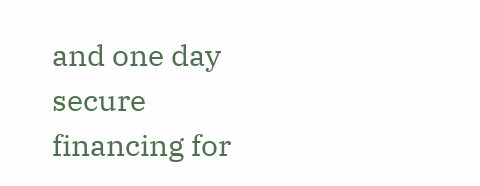and one day secure financing for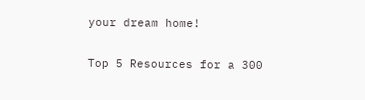your dream home!

Top 5 Resources for a 300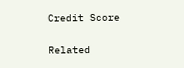Credit Score

Related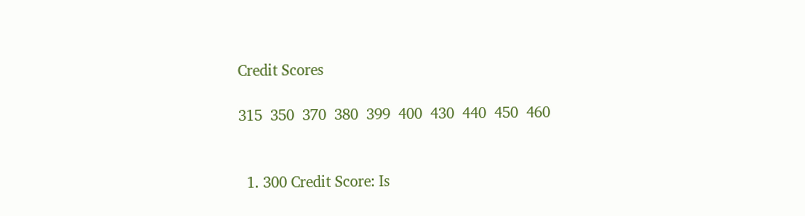Credit Scores

315  350  370  380  399  400  430  440  450  460


  1. 300 Credit Score: Is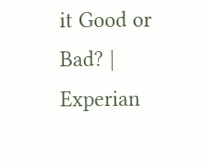it Good or Bad? | Experian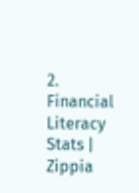2. Financial Literacy Stats | Zippia